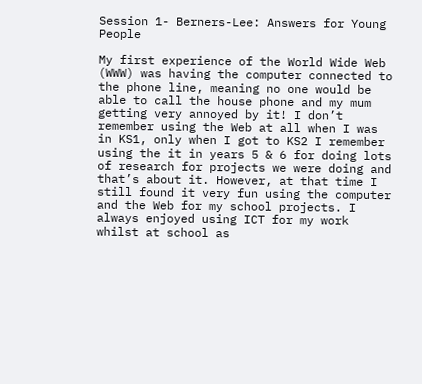Session 1- Berners-Lee: Answers for Young People

My first experience of the World Wide Web (WWW) was having the computer connected to the phone line, meaning no one would be able to call the house phone and my mum getting very annoyed by it! I don’t remember using the Web at all when I was in KS1, only when I got to KS2 I remember using the it in years 5 & 6 for doing lots of research for projects we were doing and that’s about it. However, at that time I still found it very fun using the computer and the Web for my school projects. I always enjoyed using ICT for my work whilst at school as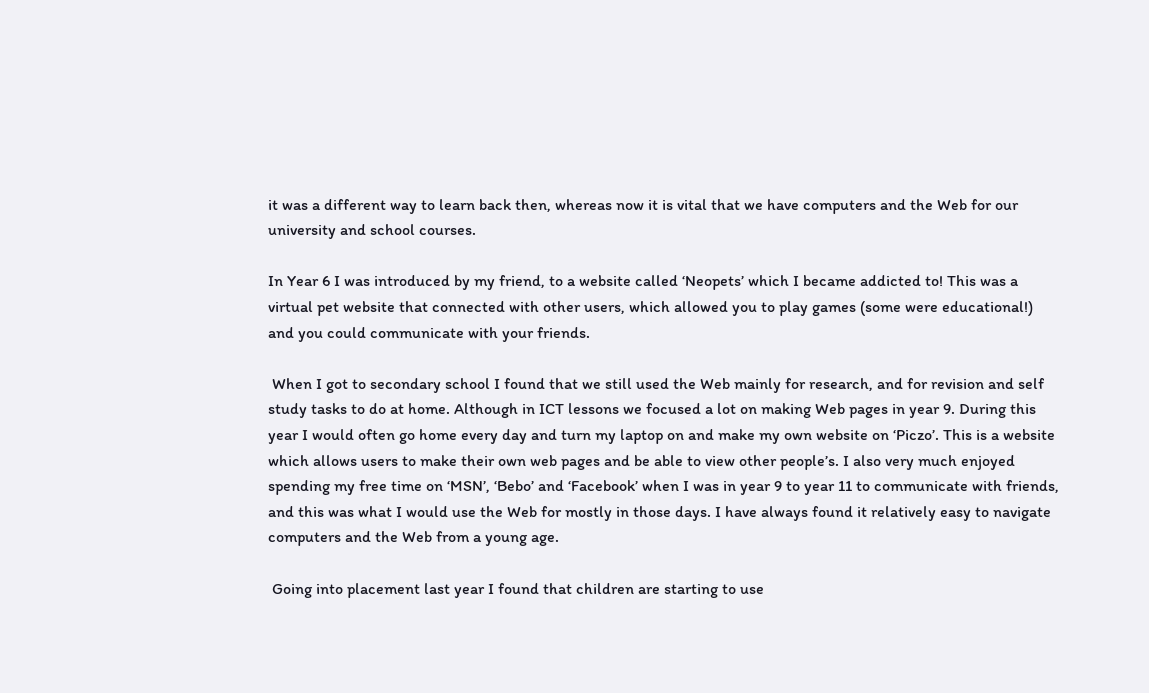it was a different way to learn back then, whereas now it is vital that we have computers and the Web for our university and school courses.

In Year 6 I was introduced by my friend, to a website called ‘Neopets’ which I became addicted to! This was a virtual pet website that connected with other users, which allowed you to play games (some were educational!) and you could communicate with your friends.

 When I got to secondary school I found that we still used the Web mainly for research, and for revision and self study tasks to do at home. Although in ICT lessons we focused a lot on making Web pages in year 9. During this year I would often go home every day and turn my laptop on and make my own website on ‘Piczo’. This is a website which allows users to make their own web pages and be able to view other people’s. I also very much enjoyed spending my free time on ‘MSN’, ‘Bebo’ and ‘Facebook’ when I was in year 9 to year 11 to communicate with friends, and this was what I would use the Web for mostly in those days. I have always found it relatively easy to navigate computers and the Web from a young age.

 Going into placement last year I found that children are starting to use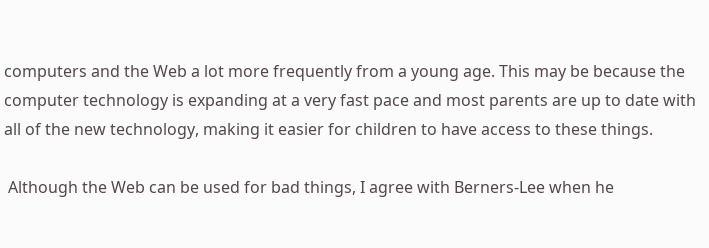computers and the Web a lot more frequently from a young age. This may be because the computer technology is expanding at a very fast pace and most parents are up to date with all of the new technology, making it easier for children to have access to these things.

 Although the Web can be used for bad things, I agree with Berners-Lee when he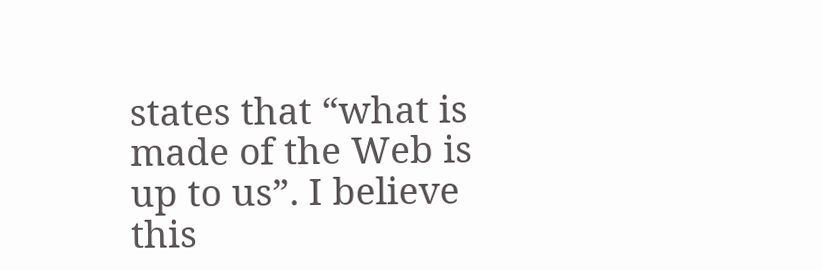states that “what is made of the Web is up to us”. I believe this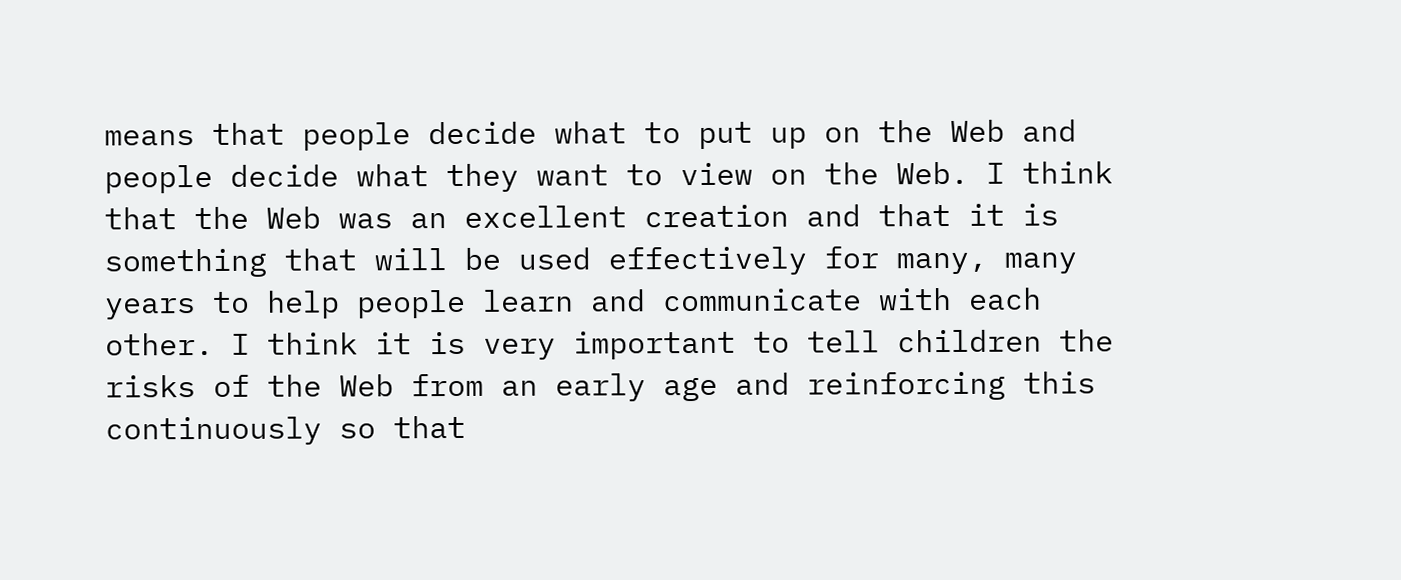means that people decide what to put up on the Web and people decide what they want to view on the Web. I think that the Web was an excellent creation and that it is something that will be used effectively for many, many years to help people learn and communicate with each other. I think it is very important to tell children the risks of the Web from an early age and reinforcing this continuously so that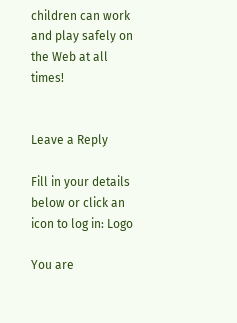children can work and play safely on the Web at all times!


Leave a Reply

Fill in your details below or click an icon to log in: Logo

You are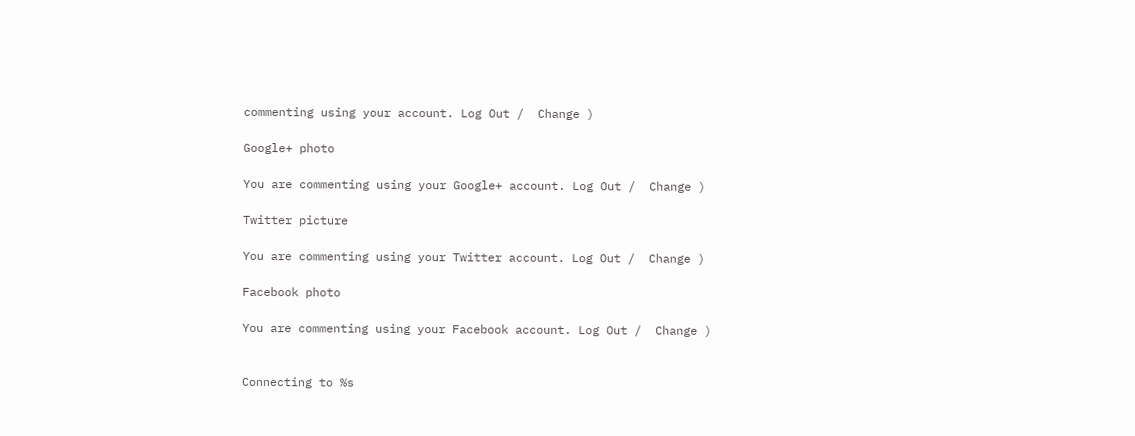commenting using your account. Log Out /  Change )

Google+ photo

You are commenting using your Google+ account. Log Out /  Change )

Twitter picture

You are commenting using your Twitter account. Log Out /  Change )

Facebook photo

You are commenting using your Facebook account. Log Out /  Change )


Connecting to %s